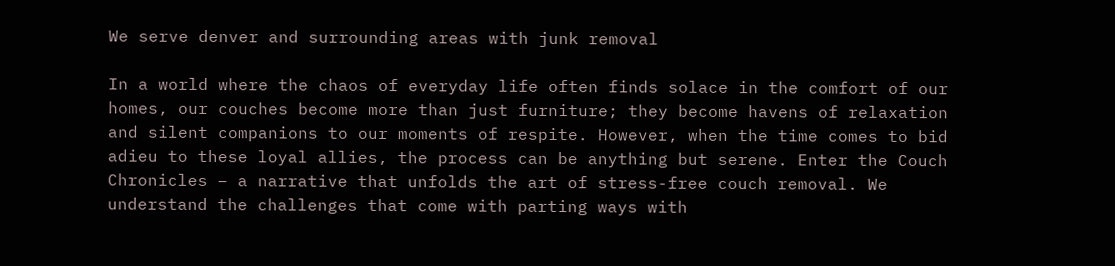We serve denver and surrounding areas with junk removal

In a world where the chaos of everyday life often finds solace in the comfort of our homes, our couches become more than just furniture; they become havens of relaxation and silent companions to our moments of respite. However, when the time comes to bid adieu to these loyal allies, the process can be anything but serene. Enter the Couch Chronicles – a narrative that unfolds the art of stress-free couch removal. We understand the challenges that come with parting ways with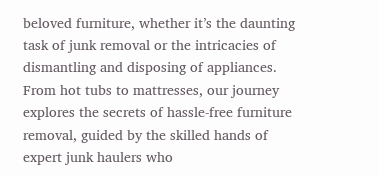beloved furniture, whether it’s the daunting task of junk removal or the intricacies of dismantling and disposing of appliances. From hot tubs to mattresses, our journey explores the secrets of hassle-free furniture removal, guided by the skilled hands of expert junk haulers who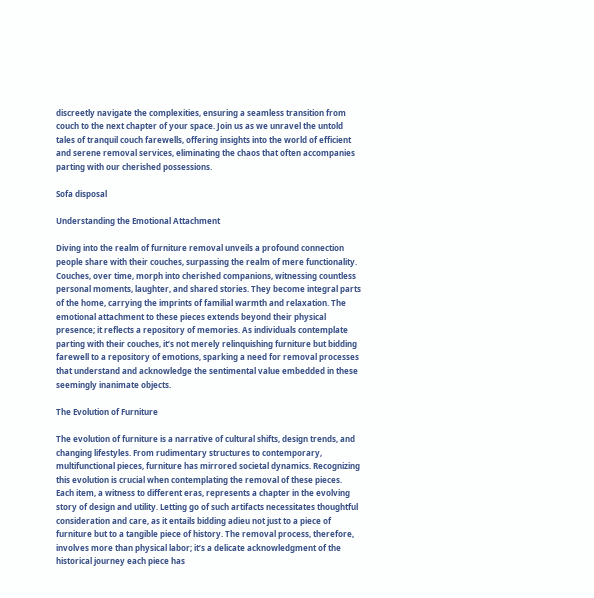discreetly navigate the complexities, ensuring a seamless transition from couch to the next chapter of your space. Join us as we unravel the untold tales of tranquil couch farewells, offering insights into the world of efficient and serene removal services, eliminating the chaos that often accompanies parting with our cherished possessions.

Sofa disposal

Understanding the Emotional Attachment

Diving into the realm of furniture removal unveils a profound connection people share with their couches, surpassing the realm of mere functionality. Couches, over time, morph into cherished companions, witnessing countless personal moments, laughter, and shared stories. They become integral parts of the home, carrying the imprints of familial warmth and relaxation. The emotional attachment to these pieces extends beyond their physical presence; it reflects a repository of memories. As individuals contemplate parting with their couches, it’s not merely relinquishing furniture but bidding farewell to a repository of emotions, sparking a need for removal processes that understand and acknowledge the sentimental value embedded in these seemingly inanimate objects.

The Evolution of Furniture

The evolution of furniture is a narrative of cultural shifts, design trends, and changing lifestyles. From rudimentary structures to contemporary, multifunctional pieces, furniture has mirrored societal dynamics. Recognizing this evolution is crucial when contemplating the removal of these pieces. Each item, a witness to different eras, represents a chapter in the evolving story of design and utility. Letting go of such artifacts necessitates thoughtful consideration and care, as it entails bidding adieu not just to a piece of furniture but to a tangible piece of history. The removal process, therefore, involves more than physical labor; it’s a delicate acknowledgment of the historical journey each piece has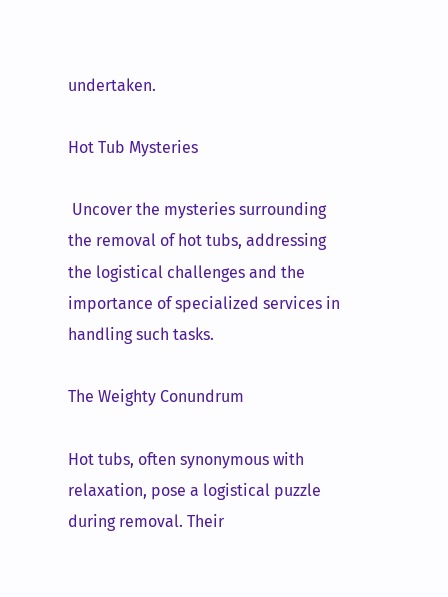undertaken.

Hot Tub Mysteries

 Uncover the mysteries surrounding the removal of hot tubs, addressing the logistical challenges and the importance of specialized services in handling such tasks.

The Weighty Conundrum

Hot tubs, often synonymous with relaxation, pose a logistical puzzle during removal. Their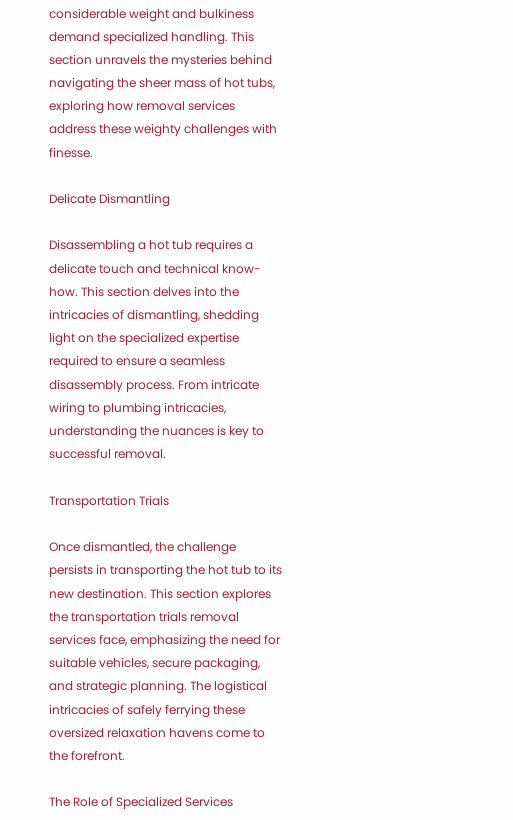considerable weight and bulkiness demand specialized handling. This section unravels the mysteries behind navigating the sheer mass of hot tubs, exploring how removal services address these weighty challenges with finesse.

Delicate Dismantling

Disassembling a hot tub requires a delicate touch and technical know-how. This section delves into the intricacies of dismantling, shedding light on the specialized expertise required to ensure a seamless disassembly process. From intricate wiring to plumbing intricacies, understanding the nuances is key to successful removal.

Transportation Trials

Once dismantled, the challenge persists in transporting the hot tub to its new destination. This section explores the transportation trials removal services face, emphasizing the need for suitable vehicles, secure packaging, and strategic planning. The logistical intricacies of safely ferrying these oversized relaxation havens come to the forefront.

The Role of Specialized Services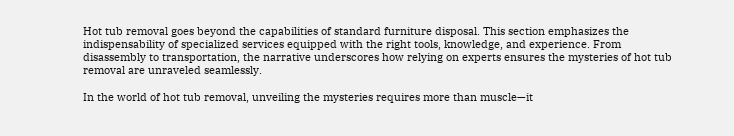Hot tub removal goes beyond the capabilities of standard furniture disposal. This section emphasizes the indispensability of specialized services equipped with the right tools, knowledge, and experience. From disassembly to transportation, the narrative underscores how relying on experts ensures the mysteries of hot tub removal are unraveled seamlessly.

In the world of hot tub removal, unveiling the mysteries requires more than muscle—it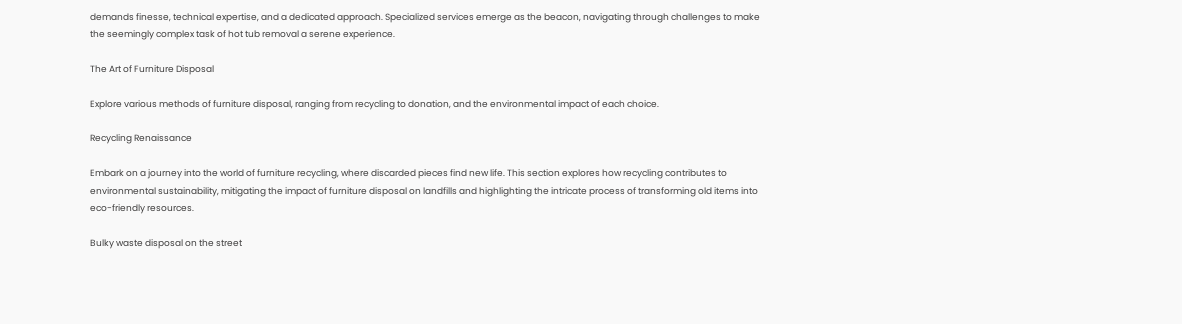demands finesse, technical expertise, and a dedicated approach. Specialized services emerge as the beacon, navigating through challenges to make the seemingly complex task of hot tub removal a serene experience.

The Art of Furniture Disposal

Explore various methods of furniture disposal, ranging from recycling to donation, and the environmental impact of each choice.

Recycling Renaissance

Embark on a journey into the world of furniture recycling, where discarded pieces find new life. This section explores how recycling contributes to environmental sustainability, mitigating the impact of furniture disposal on landfills and highlighting the intricate process of transforming old items into eco-friendly resources.

Bulky waste disposal on the street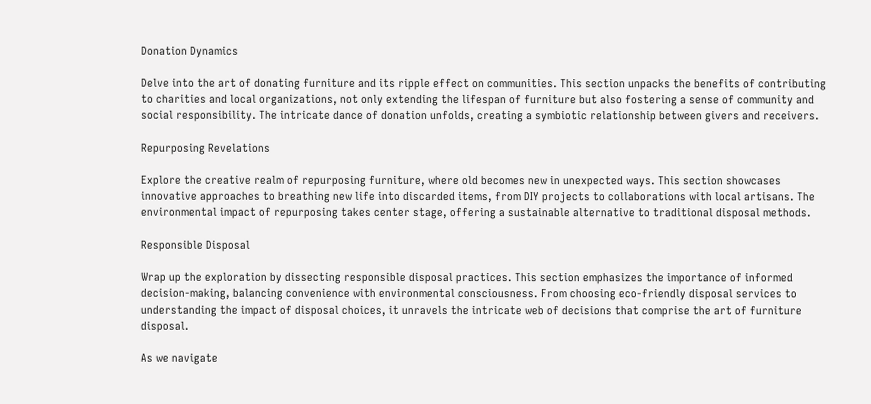Donation Dynamics

Delve into the art of donating furniture and its ripple effect on communities. This section unpacks the benefits of contributing to charities and local organizations, not only extending the lifespan of furniture but also fostering a sense of community and social responsibility. The intricate dance of donation unfolds, creating a symbiotic relationship between givers and receivers.

Repurposing Revelations

Explore the creative realm of repurposing furniture, where old becomes new in unexpected ways. This section showcases innovative approaches to breathing new life into discarded items, from DIY projects to collaborations with local artisans. The environmental impact of repurposing takes center stage, offering a sustainable alternative to traditional disposal methods.

Responsible Disposal

Wrap up the exploration by dissecting responsible disposal practices. This section emphasizes the importance of informed decision-making, balancing convenience with environmental consciousness. From choosing eco-friendly disposal services to understanding the impact of disposal choices, it unravels the intricate web of decisions that comprise the art of furniture disposal.

As we navigate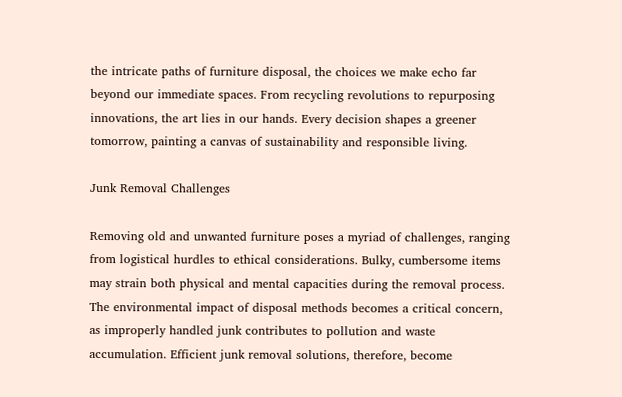the intricate paths of furniture disposal, the choices we make echo far beyond our immediate spaces. From recycling revolutions to repurposing innovations, the art lies in our hands. Every decision shapes a greener tomorrow, painting a canvas of sustainability and responsible living.

Junk Removal Challenges

Removing old and unwanted furniture poses a myriad of challenges, ranging from logistical hurdles to ethical considerations. Bulky, cumbersome items may strain both physical and mental capacities during the removal process. The environmental impact of disposal methods becomes a critical concern, as improperly handled junk contributes to pollution and waste accumulation. Efficient junk removal solutions, therefore, become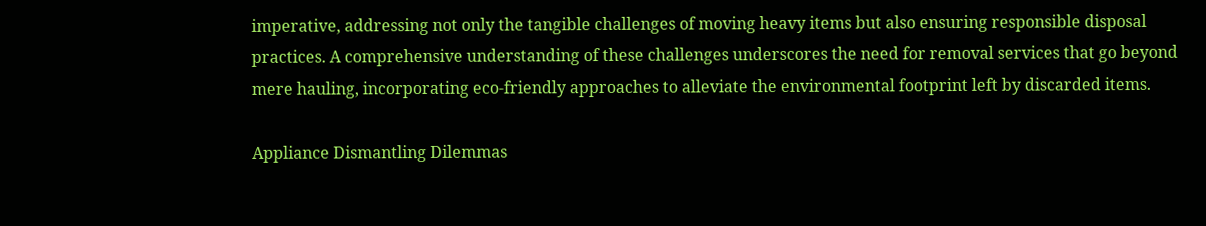imperative, addressing not only the tangible challenges of moving heavy items but also ensuring responsible disposal practices. A comprehensive understanding of these challenges underscores the need for removal services that go beyond mere hauling, incorporating eco-friendly approaches to alleviate the environmental footprint left by discarded items.

Appliance Dismantling Dilemmas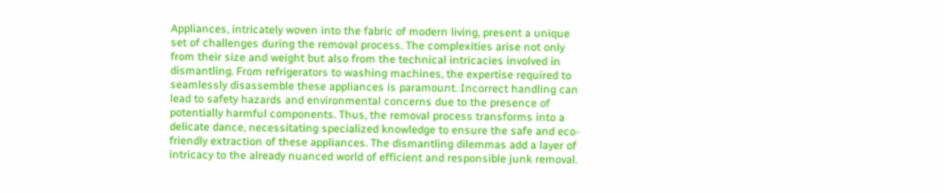Appliances, intricately woven into the fabric of modern living, present a unique set of challenges during the removal process. The complexities arise not only from their size and weight but also from the technical intricacies involved in dismantling. From refrigerators to washing machines, the expertise required to seamlessly disassemble these appliances is paramount. Incorrect handling can lead to safety hazards and environmental concerns due to the presence of potentially harmful components. Thus, the removal process transforms into a delicate dance, necessitating specialized knowledge to ensure the safe and eco-friendly extraction of these appliances. The dismantling dilemmas add a layer of intricacy to the already nuanced world of efficient and responsible junk removal.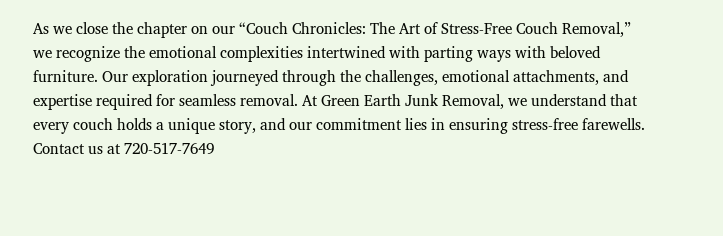As we close the chapter on our “Couch Chronicles: The Art of Stress-Free Couch Removal,” we recognize the emotional complexities intertwined with parting ways with beloved furniture. Our exploration journeyed through the challenges, emotional attachments, and expertise required for seamless removal. At Green Earth Junk Removal, we understand that every couch holds a unique story, and our commitment lies in ensuring stress-free farewells. Contact us at 720-517-7649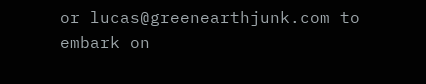or lucas@greenearthjunk.com to embark on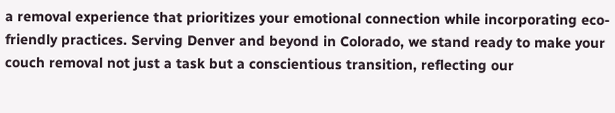a removal experience that prioritizes your emotional connection while incorporating eco-friendly practices. Serving Denver and beyond in Colorado, we stand ready to make your couch removal not just a task but a conscientious transition, reflecting our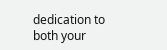dedication to both your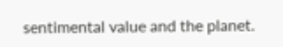sentimental value and the planet.